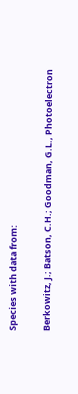Species with data from:

Berkowitz, J.; Batson, C.H.; Goodman, G.L., Photoelectron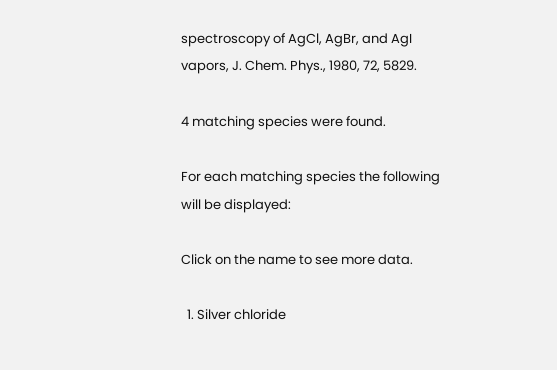spectroscopy of AgCl, AgBr, and AgI vapors, J. Chem. Phys., 1980, 72, 5829.

4 matching species were found.

For each matching species the following will be displayed:

Click on the name to see more data.

  1. Silver chloride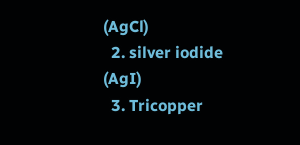(AgCl)
  2. silver iodide (AgI)
  3. Tricopper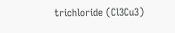trichloride (Cl3Cu3)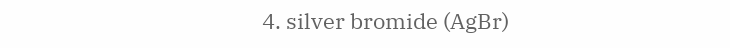4. silver bromide (AgBr)